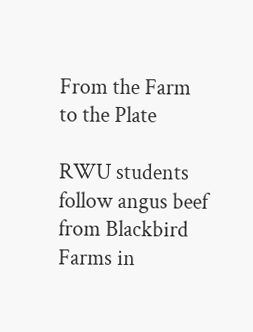From the Farm to the Plate

RWU students follow angus beef from Blackbird Farms in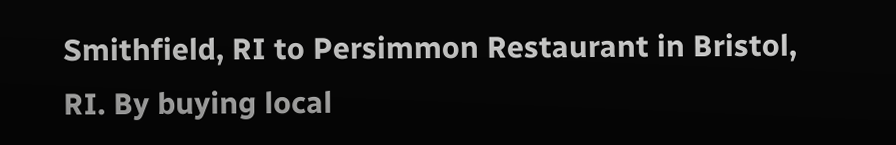Smithfield, RI to Persimmon Restaurant in Bristol, RI. By buying local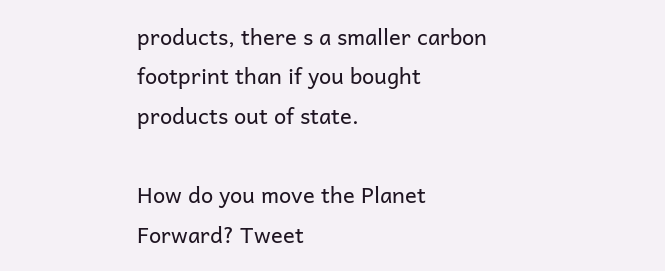products, there s a smaller carbon footprint than if you bought products out of state.

How do you move the Planet Forward? Tweet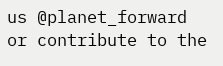us @planet_forward or contribute to the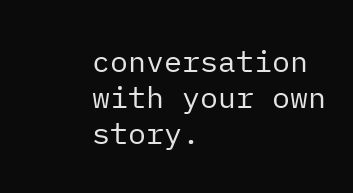conversation with your own story.